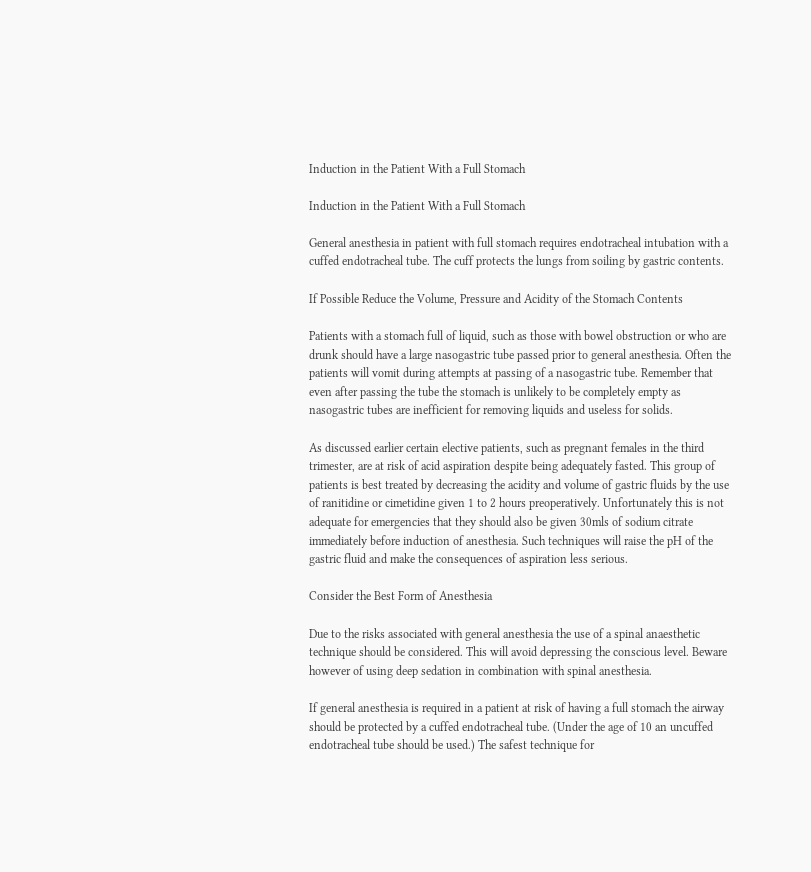Induction in the Patient With a Full Stomach

Induction in the Patient With a Full Stomach

General anesthesia in patient with full stomach requires endotracheal intubation with a cuffed endotracheal tube. The cuff protects the lungs from soiling by gastric contents.

If Possible Reduce the Volume, Pressure and Acidity of the Stomach Contents

Patients with a stomach full of liquid, such as those with bowel obstruction or who are drunk should have a large nasogastric tube passed prior to general anesthesia. Often the patients will vomit during attempts at passing of a nasogastric tube. Remember that even after passing the tube the stomach is unlikely to be completely empty as nasogastric tubes are inefficient for removing liquids and useless for solids.

As discussed earlier certain elective patients, such as pregnant females in the third trimester, are at risk of acid aspiration despite being adequately fasted. This group of patients is best treated by decreasing the acidity and volume of gastric fluids by the use of ranitidine or cimetidine given 1 to 2 hours preoperatively. Unfortunately this is not adequate for emergencies that they should also be given 30mls of sodium citrate immediately before induction of anesthesia. Such techniques will raise the pH of the gastric fluid and make the consequences of aspiration less serious.

Consider the Best Form of Anesthesia

Due to the risks associated with general anesthesia the use of a spinal anaesthetic technique should be considered. This will avoid depressing the conscious level. Beware however of using deep sedation in combination with spinal anesthesia.

If general anesthesia is required in a patient at risk of having a full stomach the airway should be protected by a cuffed endotracheal tube. (Under the age of 10 an uncuffed endotracheal tube should be used.) The safest technique for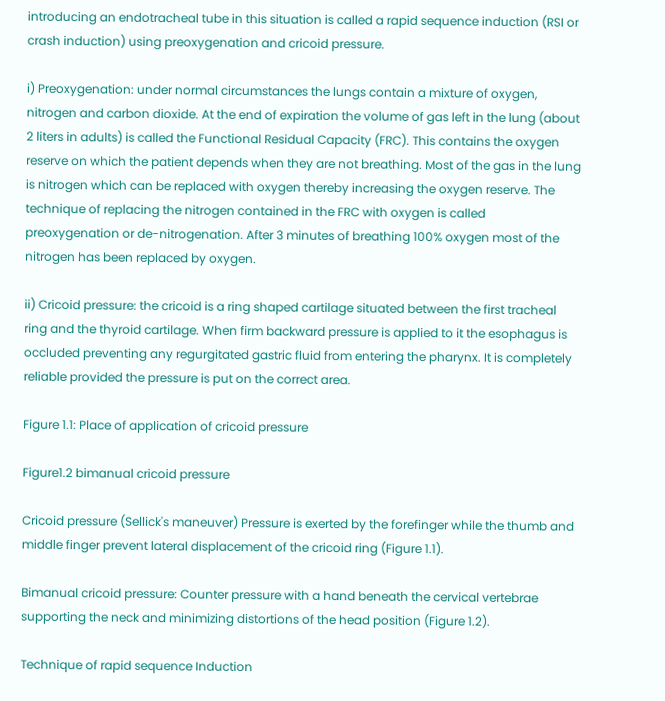introducing an endotracheal tube in this situation is called a rapid sequence induction (RSI or crash induction) using preoxygenation and cricoid pressure.

i) Preoxygenation: under normal circumstances the lungs contain a mixture of oxygen, nitrogen and carbon dioxide. At the end of expiration the volume of gas left in the lung (about 2 liters in adults) is called the Functional Residual Capacity (FRC). This contains the oxygen reserve on which the patient depends when they are not breathing. Most of the gas in the lung is nitrogen which can be replaced with oxygen thereby increasing the oxygen reserve. The technique of replacing the nitrogen contained in the FRC with oxygen is called preoxygenation or de-nitrogenation. After 3 minutes of breathing 100% oxygen most of the nitrogen has been replaced by oxygen.

ii) Cricoid pressure: the cricoid is a ring shaped cartilage situated between the first tracheal ring and the thyroid cartilage. When firm backward pressure is applied to it the esophagus is occluded preventing any regurgitated gastric fluid from entering the pharynx. It is completely reliable provided the pressure is put on the correct area.

Figure 1.1: Place of application of cricoid pressure

Figure1.2 bimanual cricoid pressure

Cricoid pressure (Sellick's maneuver) Pressure is exerted by the forefinger while the thumb and middle finger prevent lateral displacement of the cricoid ring (Figure 1.1).

Bimanual cricoid pressure: Counter pressure with a hand beneath the cervical vertebrae supporting the neck and minimizing distortions of the head position (Figure 1.2).

Technique of rapid sequence Induction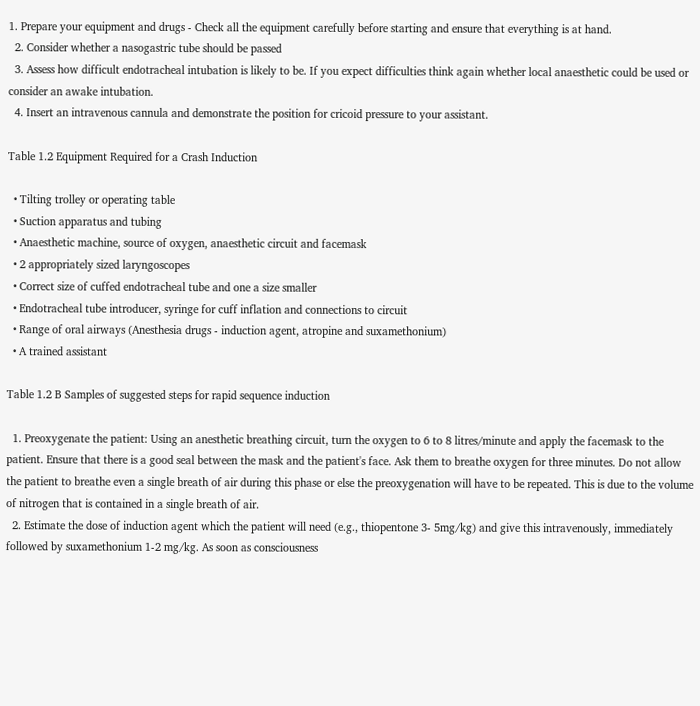1. Prepare your equipment and drugs - Check all the equipment carefully before starting and ensure that everything is at hand.
  2. Consider whether a nasogastric tube should be passed
  3. Assess how difficult endotracheal intubation is likely to be. If you expect difficulties think again whether local anaesthetic could be used or consider an awake intubation.
  4. Insert an intravenous cannula and demonstrate the position for cricoid pressure to your assistant.

Table 1.2 Equipment Required for a Crash Induction

  • Tilting trolley or operating table
  • Suction apparatus and tubing
  • Anaesthetic machine, source of oxygen, anaesthetic circuit and facemask
  • 2 appropriately sized laryngoscopes
  • Correct size of cuffed endotracheal tube and one a size smaller
  • Endotracheal tube introducer, syringe for cuff inflation and connections to circuit
  • Range of oral airways (Anesthesia drugs - induction agent, atropine and suxamethonium)
  • A trained assistant

Table 1.2 B Samples of suggested steps for rapid sequence induction

  1. Preoxygenate the patient: Using an anesthetic breathing circuit, turn the oxygen to 6 to 8 litres/minute and apply the facemask to the patient. Ensure that there is a good seal between the mask and the patient's face. Ask them to breathe oxygen for three minutes. Do not allow the patient to breathe even a single breath of air during this phase or else the preoxygenation will have to be repeated. This is due to the volume of nitrogen that is contained in a single breath of air.
  2. Estimate the dose of induction agent which the patient will need (e.g., thiopentone 3- 5mg/kg) and give this intravenously, immediately followed by suxamethonium 1-2 mg/kg. As soon as consciousness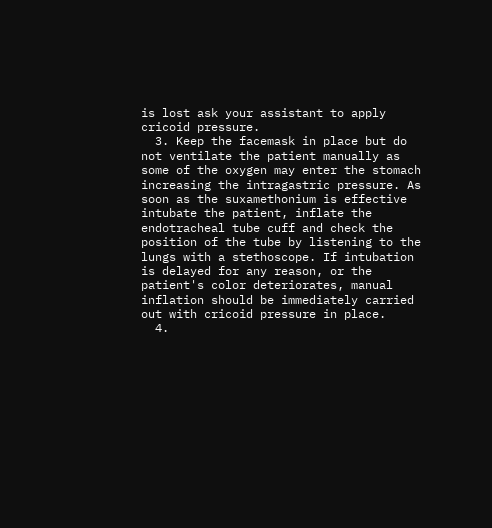is lost ask your assistant to apply cricoid pressure.
  3. Keep the facemask in place but do not ventilate the patient manually as some of the oxygen may enter the stomach increasing the intragastric pressure. As soon as the suxamethonium is effective intubate the patient, inflate the endotracheal tube cuff and check the position of the tube by listening to the lungs with a stethoscope. If intubation is delayed for any reason, or the patient's color deteriorates, manual inflation should be immediately carried out with cricoid pressure in place.
  4.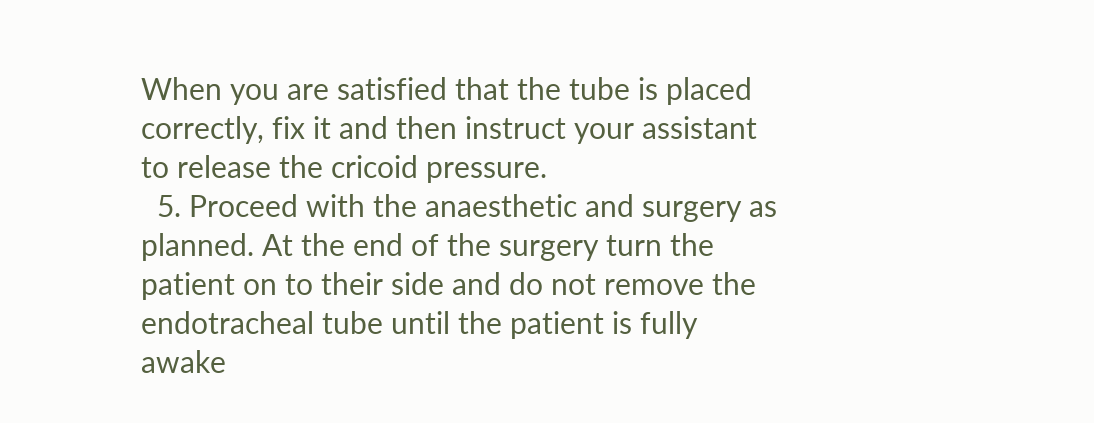When you are satisfied that the tube is placed correctly, fix it and then instruct your assistant to release the cricoid pressure.
  5. Proceed with the anaesthetic and surgery as planned. At the end of the surgery turn the patient on to their side and do not remove the endotracheal tube until the patient is fully awake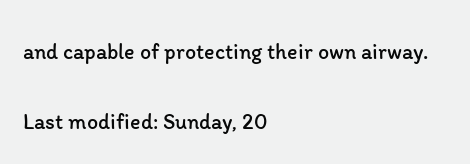and capable of protecting their own airway.

Last modified: Sunday, 20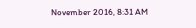November 2016, 8:31 AM